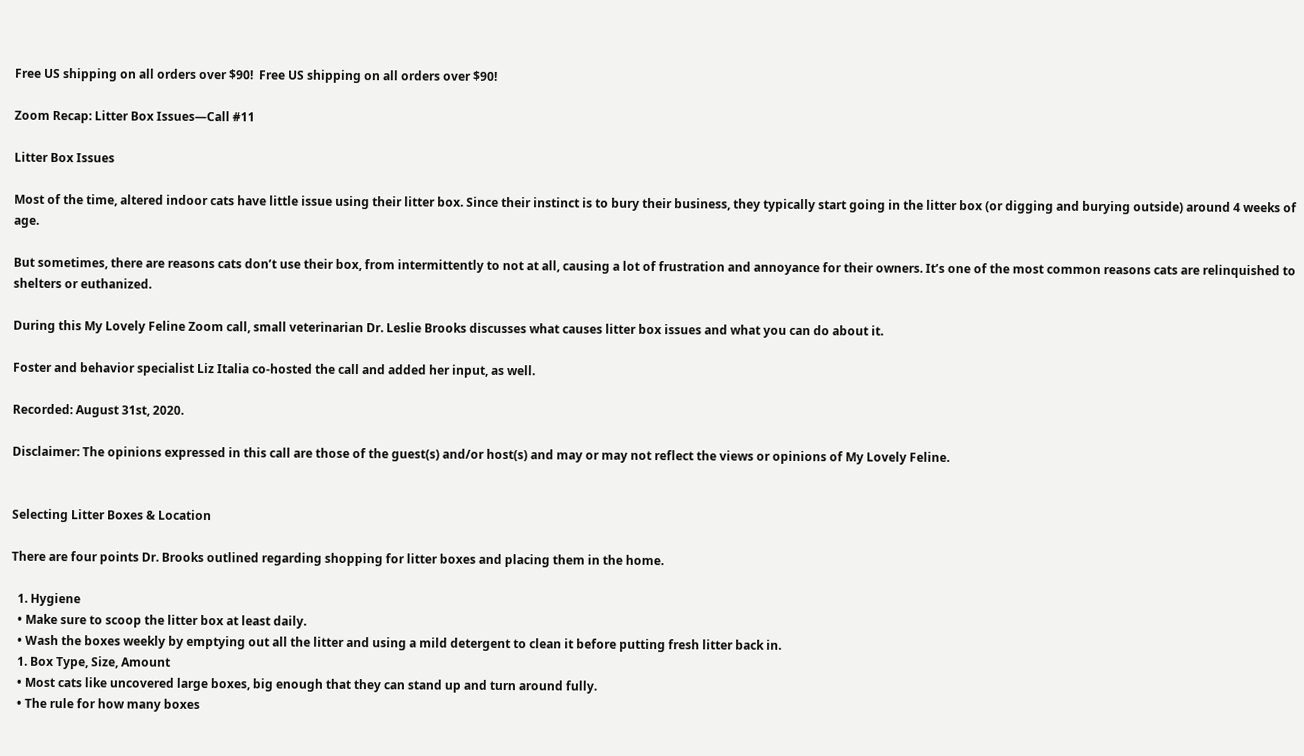Free US shipping on all orders over $90!  Free US shipping on all orders over $90!

Zoom Recap: Litter Box Issues—Call #11

Litter Box Issues

Most of the time, altered indoor cats have little issue using their litter box. Since their instinct is to bury their business, they typically start going in the litter box (or digging and burying outside) around 4 weeks of age.

But sometimes, there are reasons cats don’t use their box, from intermittently to not at all, causing a lot of frustration and annoyance for their owners. It’s one of the most common reasons cats are relinquished to shelters or euthanized.

During this My Lovely Feline Zoom call, small veterinarian Dr. Leslie Brooks discusses what causes litter box issues and what you can do about it.

Foster and behavior specialist Liz Italia co-hosted the call and added her input, as well.

Recorded: August 31st, 2020.

Disclaimer: The opinions expressed in this call are those of the guest(s) and/or host(s) and may or may not reflect the views or opinions of My Lovely Feline.


Selecting Litter Boxes & Location

There are four points Dr. Brooks outlined regarding shopping for litter boxes and placing them in the home.

  1. Hygiene
  • Make sure to scoop the litter box at least daily.
  • Wash the boxes weekly by emptying out all the litter and using a mild detergent to clean it before putting fresh litter back in.
  1. Box Type, Size, Amount
  • Most cats like uncovered large boxes, big enough that they can stand up and turn around fully.
  • The rule for how many boxes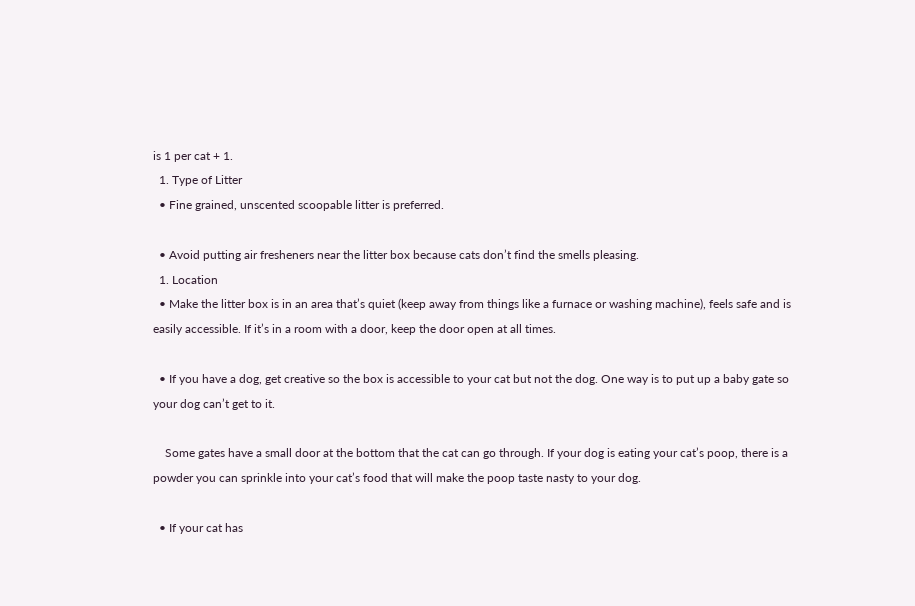is 1 per cat + 1.
  1. Type of Litter
  • Fine grained, unscented scoopable litter is preferred.

  • Avoid putting air fresheners near the litter box because cats don’t find the smells pleasing.
  1. Location
  • Make the litter box is in an area that’s quiet (keep away from things like a furnace or washing machine), feels safe and is easily accessible. If it’s in a room with a door, keep the door open at all times.

  • If you have a dog, get creative so the box is accessible to your cat but not the dog. One way is to put up a baby gate so your dog can’t get to it.

    Some gates have a small door at the bottom that the cat can go through. If your dog is eating your cat’s poop, there is a powder you can sprinkle into your cat’s food that will make the poop taste nasty to your dog.

  • If your cat has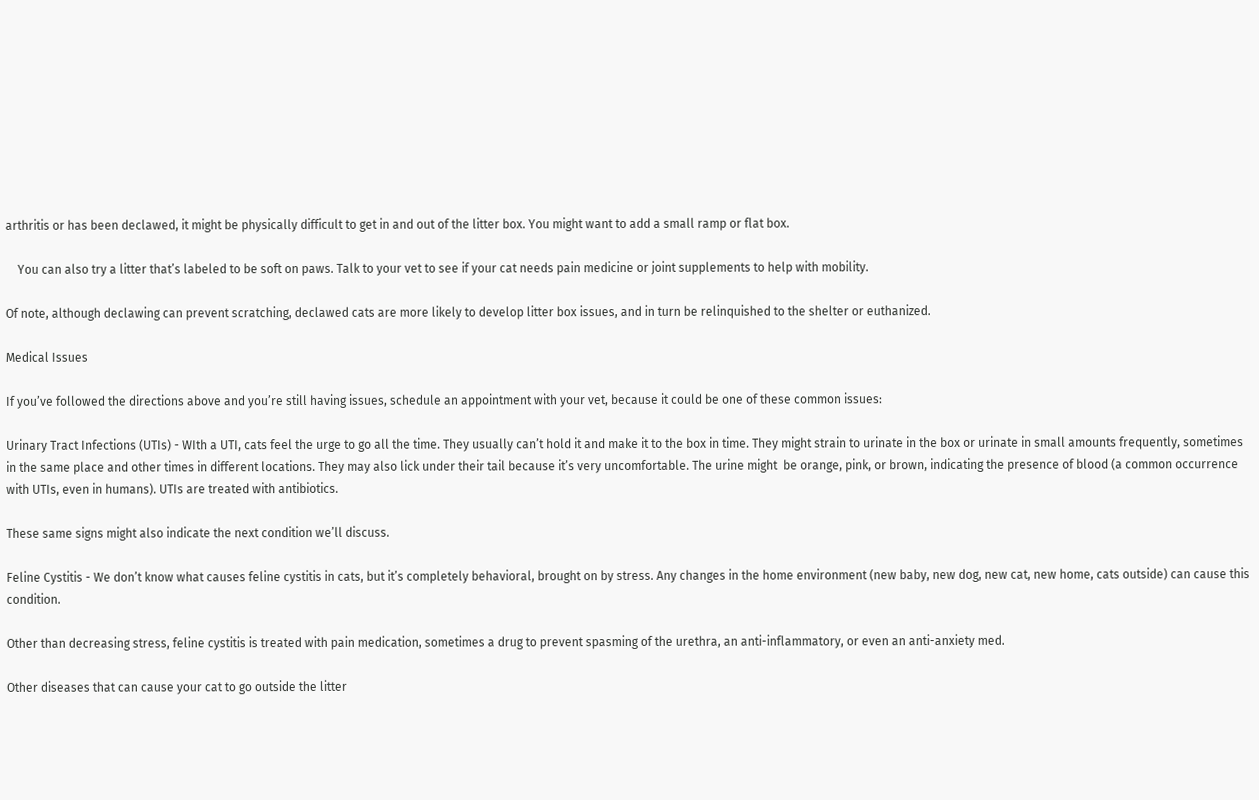arthritis or has been declawed, it might be physically difficult to get in and out of the litter box. You might want to add a small ramp or flat box.

    You can also try a litter that’s labeled to be soft on paws. Talk to your vet to see if your cat needs pain medicine or joint supplements to help with mobility.

Of note, although declawing can prevent scratching, declawed cats are more likely to develop litter box issues, and in turn be relinquished to the shelter or euthanized.

Medical Issues

If you’ve followed the directions above and you’re still having issues, schedule an appointment with your vet, because it could be one of these common issues:

Urinary Tract Infections (UTIs) - WIth a UTI, cats feel the urge to go all the time. They usually can’t hold it and make it to the box in time. They might strain to urinate in the box or urinate in small amounts frequently, sometimes in the same place and other times in different locations. They may also lick under their tail because it’s very uncomfortable. The urine might  be orange, pink, or brown, indicating the presence of blood (a common occurrence with UTIs, even in humans). UTIs are treated with antibiotics.

These same signs might also indicate the next condition we’ll discuss.

Feline Cystitis - We don’t know what causes feline cystitis in cats, but it’s completely behavioral, brought on by stress. Any changes in the home environment (new baby, new dog, new cat, new home, cats outside) can cause this condition.

Other than decreasing stress, feline cystitis is treated with pain medication, sometimes a drug to prevent spasming of the urethra, an anti-inflammatory, or even an anti-anxiety med.

Other diseases that can cause your cat to go outside the litter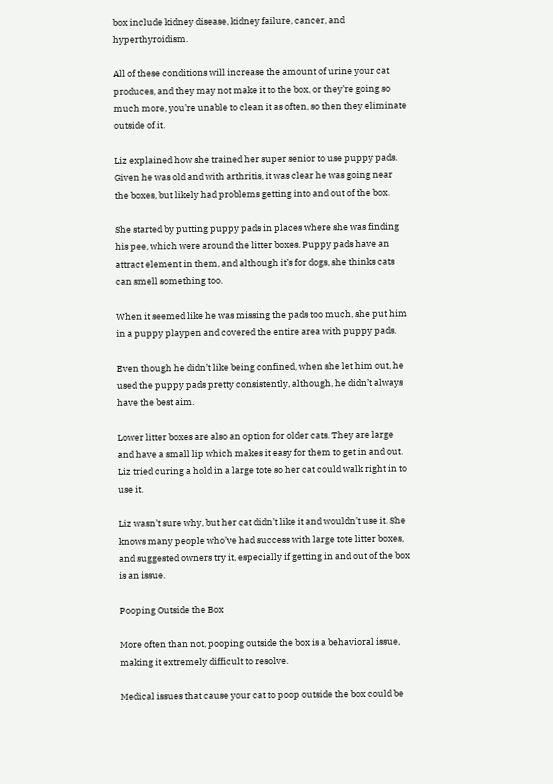box include kidney disease, kidney failure, cancer, and hyperthyroidism.

All of these conditions will increase the amount of urine your cat produces, and they may not make it to the box, or they’re going so much more, you’re unable to clean it as often, so then they eliminate outside of it.

Liz explained how she trained her super senior to use puppy pads. Given he was old and with arthritis, it was clear he was going near the boxes, but likely had problems getting into and out of the box.

She started by putting puppy pads in places where she was finding his pee, which were around the litter boxes. Puppy pads have an attract element in them, and although it’s for dogs, she thinks cats can smell something too.

When it seemed like he was missing the pads too much, she put him in a puppy playpen and covered the entire area with puppy pads.

Even though he didn’t like being confined, when she let him out, he used the puppy pads pretty consistently, although, he didn’t always have the best aim.

Lower litter boxes are also an option for older cats. They are large and have a small lip which makes it easy for them to get in and out. Liz tried curing a hold in a large tote so her cat could walk right in to use it.

Liz wasn’t sure why, but her cat didn’t like it and wouldn’t use it. She knows many people who’ve had success with large tote litter boxes, and suggested owners try it, especially if getting in and out of the box is an issue.

Pooping Outside the Box

More often than not, pooping outside the box is a behavioral issue, making it extremely difficult to resolve.

Medical issues that cause your cat to poop outside the box could be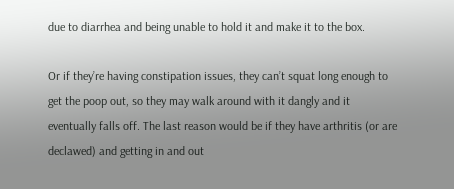due to diarrhea and being unable to hold it and make it to the box.

Or if they’re having constipation issues, they can’t squat long enough to get the poop out, so they may walk around with it dangly and it eventually falls off. The last reason would be if they have arthritis (or are declawed) and getting in and out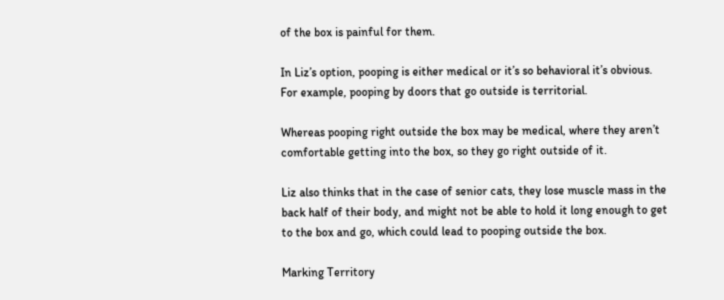of the box is painful for them.

In Liz’s option, pooping is either medical or it’s so behavioral it’s obvious. For example, pooping by doors that go outside is territorial.

Whereas pooping right outside the box may be medical, where they aren’t comfortable getting into the box, so they go right outside of it.

Liz also thinks that in the case of senior cats, they lose muscle mass in the back half of their body, and might not be able to hold it long enough to get to the box and go, which could lead to pooping outside the box.

Marking Territory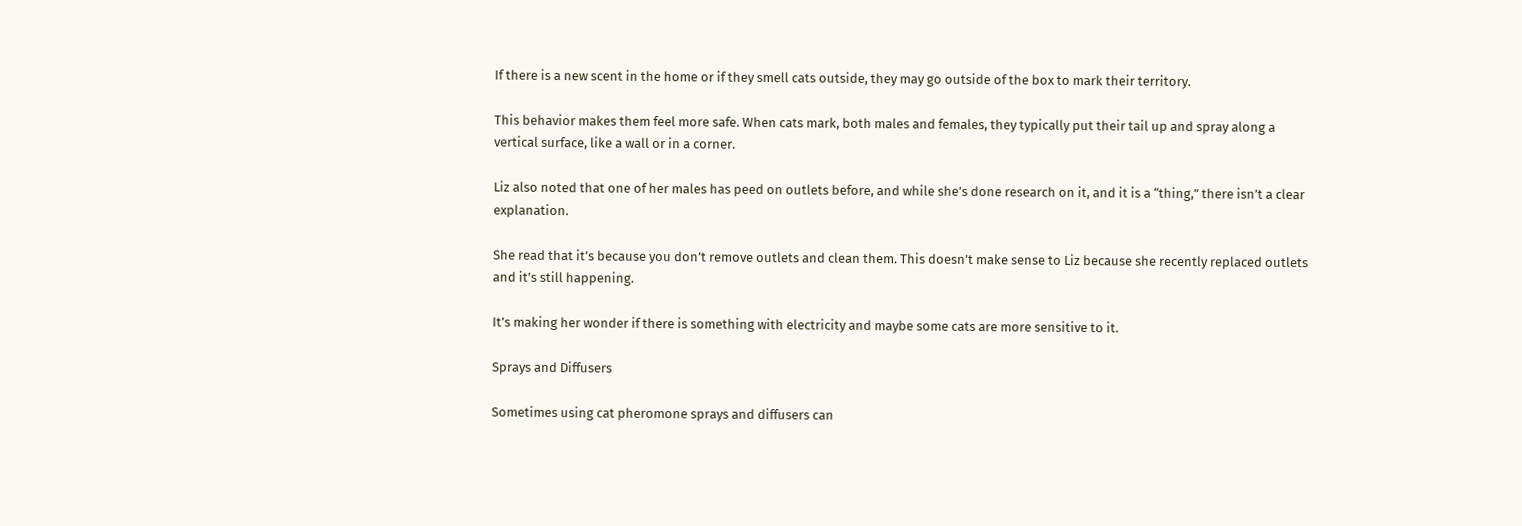If there is a new scent in the home or if they smell cats outside, they may go outside of the box to mark their territory.

This behavior makes them feel more safe. When cats mark, both males and females, they typically put their tail up and spray along a vertical surface, like a wall or in a corner.

Liz also noted that one of her males has peed on outlets before, and while she’s done research on it, and it is a “thing,” there isn’t a clear explanation.

She read that it’s because you don’t remove outlets and clean them. This doesn’t make sense to Liz because she recently replaced outlets and it’s still happening.

It’s making her wonder if there is something with electricity and maybe some cats are more sensitive to it.

Sprays and Diffusers

Sometimes using cat pheromone sprays and diffusers can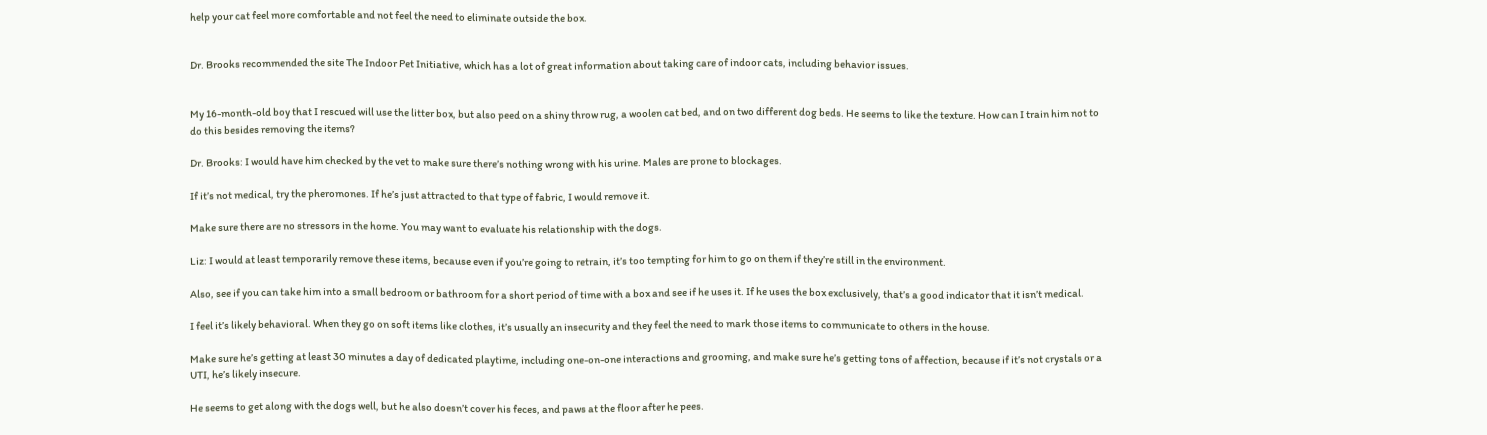help your cat feel more comfortable and not feel the need to eliminate outside the box.


Dr. Brooks recommended the site The Indoor Pet Initiative, which has a lot of great information about taking care of indoor cats, including behavior issues.


My 16-month-old boy that I rescued will use the litter box, but also peed on a shiny throw rug, a woolen cat bed, and on two different dog beds. He seems to like the texture. How can I train him not to do this besides removing the items?

Dr. Brooks: I would have him checked by the vet to make sure there’s nothing wrong with his urine. Males are prone to blockages.

If it’s not medical, try the pheromones. If he’s just attracted to that type of fabric, I would remove it.

Make sure there are no stressors in the home. You may want to evaluate his relationship with the dogs.

Liz: I would at least temporarily remove these items, because even if you’re going to retrain, it’s too tempting for him to go on them if they’re still in the environment.

Also, see if you can take him into a small bedroom or bathroom for a short period of time with a box and see if he uses it. If he uses the box exclusively, that’s a good indicator that it isn’t medical.

I feel it’s likely behavioral. When they go on soft items like clothes, it’s usually an insecurity and they feel the need to mark those items to communicate to others in the house.

Make sure he’s getting at least 30 minutes a day of dedicated playtime, including one-on-one interactions and grooming, and make sure he’s getting tons of affection, because if it’s not crystals or a UTI, he’s likely insecure.

He seems to get along with the dogs well, but he also doesn’t cover his feces, and paws at the floor after he pees.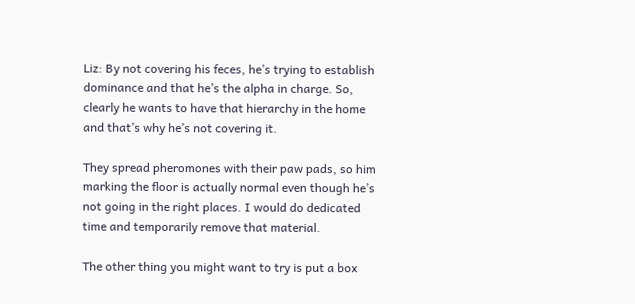Liz: By not covering his feces, he’s trying to establish dominance and that he’s the alpha in charge. So, clearly he wants to have that hierarchy in the home and that’s why he’s not covering it.

They spread pheromones with their paw pads, so him marking the floor is actually normal even though he’s not going in the right places. I would do dedicated time and temporarily remove that material.

The other thing you might want to try is put a box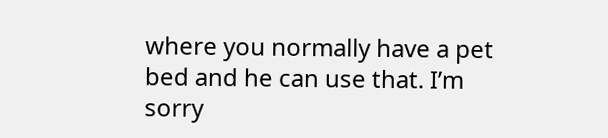where you normally have a pet bed and he can use that. I’m sorry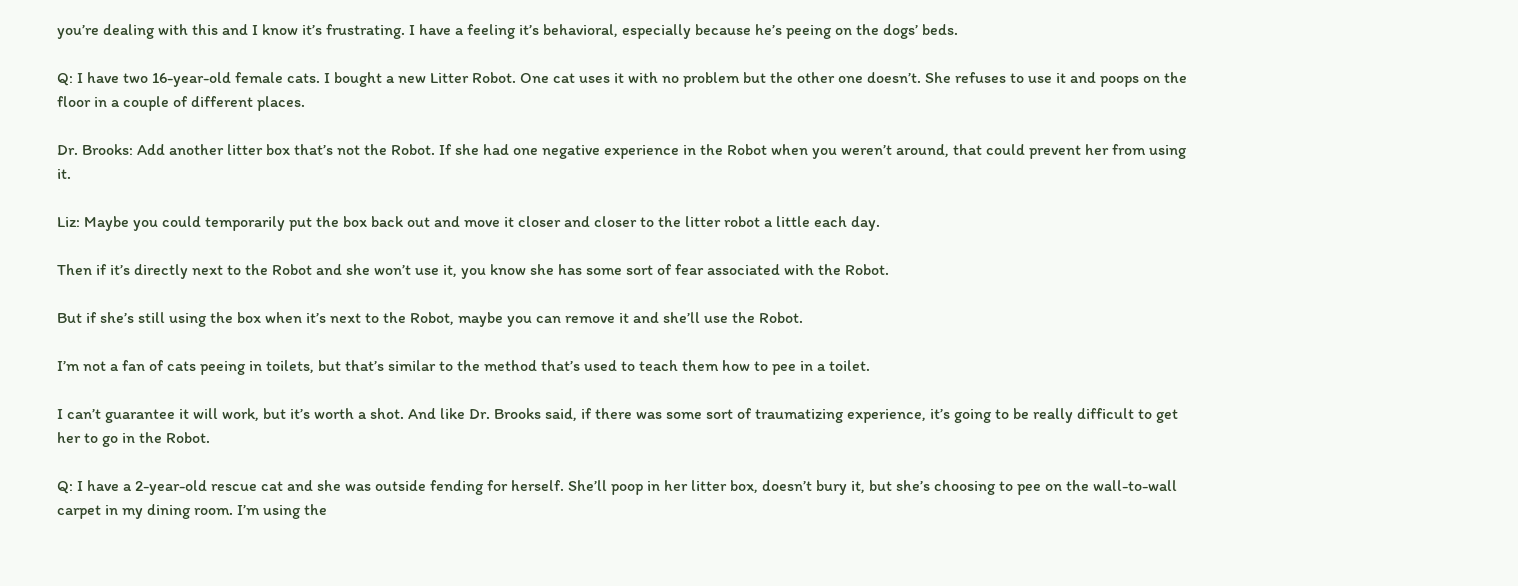you’re dealing with this and I know it’s frustrating. I have a feeling it’s behavioral, especially because he’s peeing on the dogs’ beds.

Q: I have two 16-year-old female cats. I bought a new Litter Robot. One cat uses it with no problem but the other one doesn’t. She refuses to use it and poops on the floor in a couple of different places.

Dr. Brooks: Add another litter box that’s not the Robot. If she had one negative experience in the Robot when you weren’t around, that could prevent her from using it.

Liz: Maybe you could temporarily put the box back out and move it closer and closer to the litter robot a little each day.

Then if it’s directly next to the Robot and she won’t use it, you know she has some sort of fear associated with the Robot.

But if she’s still using the box when it’s next to the Robot, maybe you can remove it and she’ll use the Robot.

I’m not a fan of cats peeing in toilets, but that’s similar to the method that’s used to teach them how to pee in a toilet.

I can’t guarantee it will work, but it’s worth a shot. And like Dr. Brooks said, if there was some sort of traumatizing experience, it’s going to be really difficult to get her to go in the Robot.

Q: I have a 2-year-old rescue cat and she was outside fending for herself. She’ll poop in her litter box, doesn’t bury it, but she’s choosing to pee on the wall-to-wall carpet in my dining room. I’m using the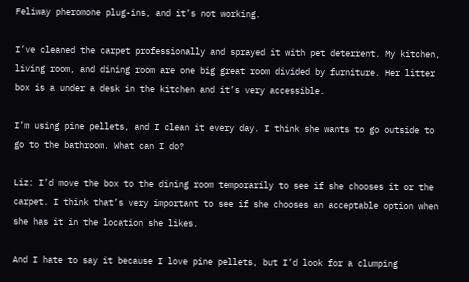Feliway pheromone plug-ins, and it’s not working.

I’ve cleaned the carpet professionally and sprayed it with pet deterrent. My kitchen, living room, and dining room are one big great room divided by furniture. Her litter box is a under a desk in the kitchen and it’s very accessible.

I’m using pine pellets, and I clean it every day. I think she wants to go outside to go to the bathroom. What can I do?

Liz: I’d move the box to the dining room temporarily to see if she chooses it or the carpet. I think that’s very important to see if she chooses an acceptable option when she has it in the location she likes.

And I hate to say it because I love pine pellets, but I’d look for a clumping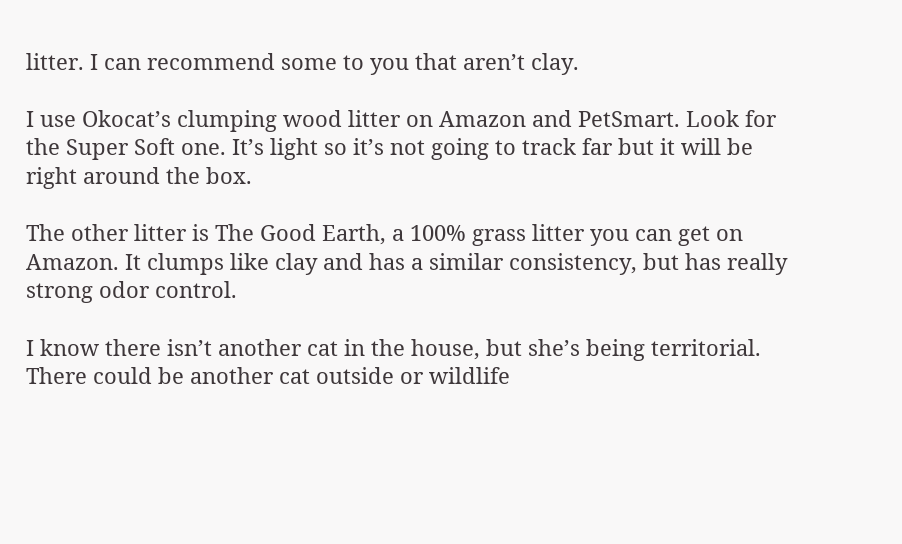litter. I can recommend some to you that aren’t clay.

I use Okocat’s clumping wood litter on Amazon and PetSmart. Look for the Super Soft one. It’s light so it’s not going to track far but it will be right around the box.

The other litter is The Good Earth, a 100% grass litter you can get on Amazon. It clumps like clay and has a similar consistency, but has really strong odor control.

I know there isn’t another cat in the house, but she’s being territorial. There could be another cat outside or wildlife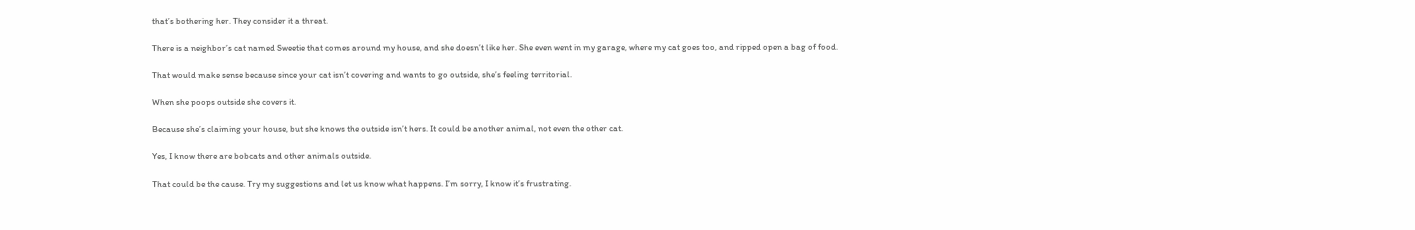that’s bothering her. They consider it a threat.

There is a neighbor’s cat named Sweetie that comes around my house, and she doesn’t like her. She even went in my garage, where my cat goes too, and ripped open a bag of food.

That would make sense because since your cat isn’t covering and wants to go outside, she’s feeling territorial.

When she poops outside she covers it.

Because she’s claiming your house, but she knows the outside isn’t hers. It could be another animal, not even the other cat.

Yes, I know there are bobcats and other animals outside.

That could be the cause. Try my suggestions and let us know what happens. I’m sorry, I know it’s frustrating.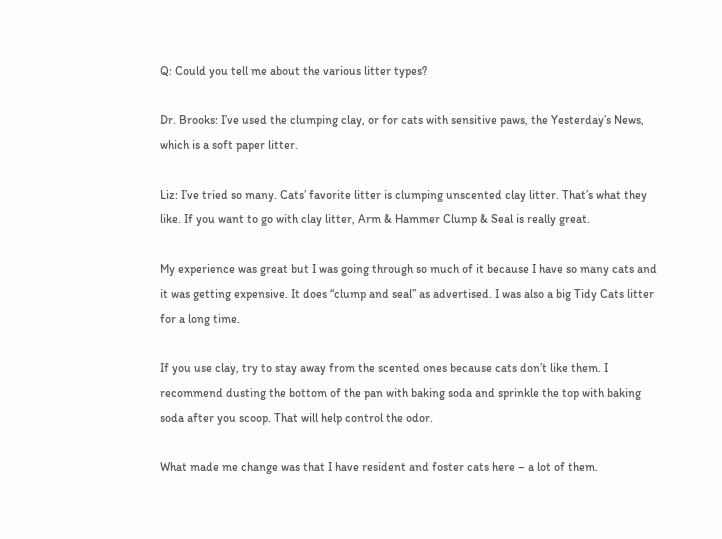Q: Could you tell me about the various litter types?

Dr. Brooks: I’ve used the clumping clay, or for cats with sensitive paws, the Yesterday’s News, which is a soft paper litter.

Liz: I’ve tried so many. Cats’ favorite litter is clumping unscented clay litter. That’s what they like. If you want to go with clay litter, Arm & Hammer Clump & Seal is really great.

My experience was great but I was going through so much of it because I have so many cats and it was getting expensive. It does “clump and seal” as advertised. I was also a big Tidy Cats litter for a long time.

If you use clay, try to stay away from the scented ones because cats don’t like them. I recommend dusting the bottom of the pan with baking soda and sprinkle the top with baking soda after you scoop. That will help control the odor.

What made me change was that I have resident and foster cats here – a lot of them.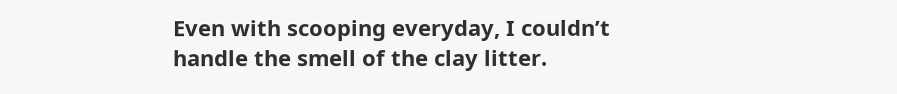Even with scooping everyday, I couldn’t handle the smell of the clay litter.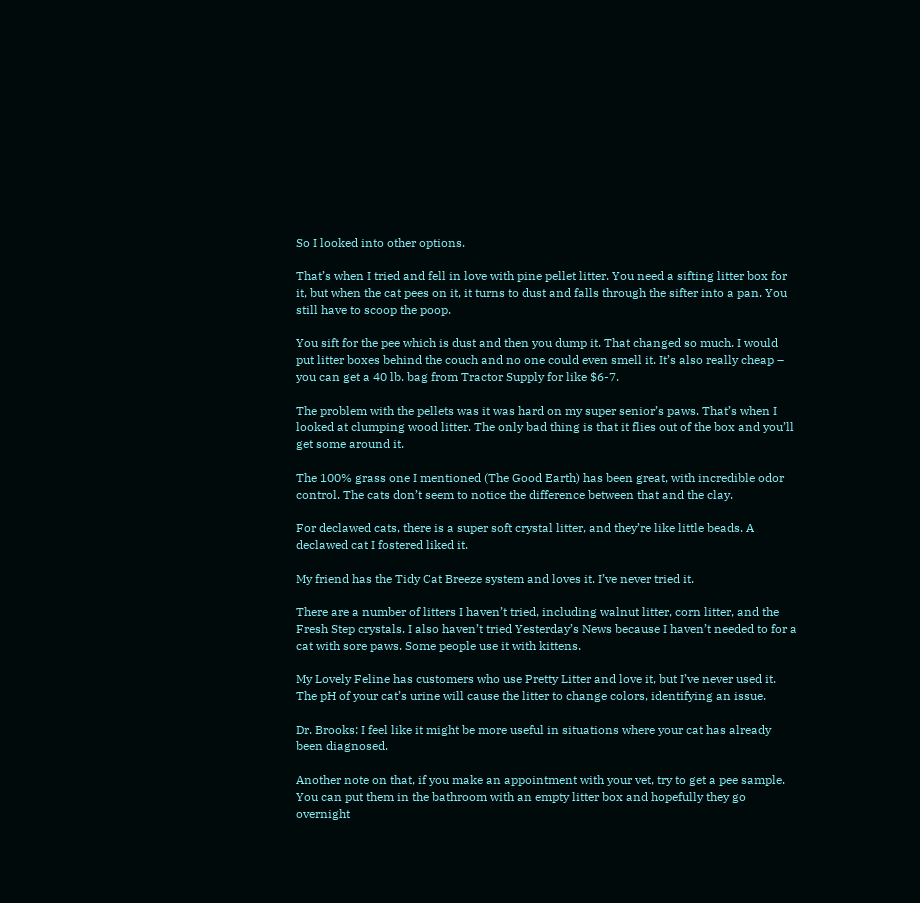So I looked into other options.

That’s when I tried and fell in love with pine pellet litter. You need a sifting litter box for it, but when the cat pees on it, it turns to dust and falls through the sifter into a pan. You still have to scoop the poop.

You sift for the pee which is dust and then you dump it. That changed so much. I would put litter boxes behind the couch and no one could even smell it. It’s also really cheap – you can get a 40 lb. bag from Tractor Supply for like $6-7.

The problem with the pellets was it was hard on my super senior’s paws. That’s when I looked at clumping wood litter. The only bad thing is that it flies out of the box and you’ll get some around it.

The 100% grass one I mentioned (The Good Earth) has been great, with incredible odor control. The cats don’t seem to notice the difference between that and the clay.

For declawed cats, there is a super soft crystal litter, and they’re like little beads. A declawed cat I fostered liked it.

My friend has the Tidy Cat Breeze system and loves it. I’ve never tried it.

There are a number of litters I haven’t tried, including walnut litter, corn litter, and the Fresh Step crystals. I also haven’t tried Yesterday’s News because I haven’t needed to for a cat with sore paws. Some people use it with kittens.

My Lovely Feline has customers who use Pretty Litter and love it, but I’ve never used it. The pH of your cat’s urine will cause the litter to change colors, identifying an issue.

Dr. Brooks: I feel like it might be more useful in situations where your cat has already been diagnosed.

Another note on that, if you make an appointment with your vet, try to get a pee sample. You can put them in the bathroom with an empty litter box and hopefully they go overnight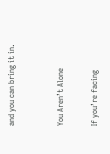and you can bring it in.


You Aren’t Alone

If you’re facing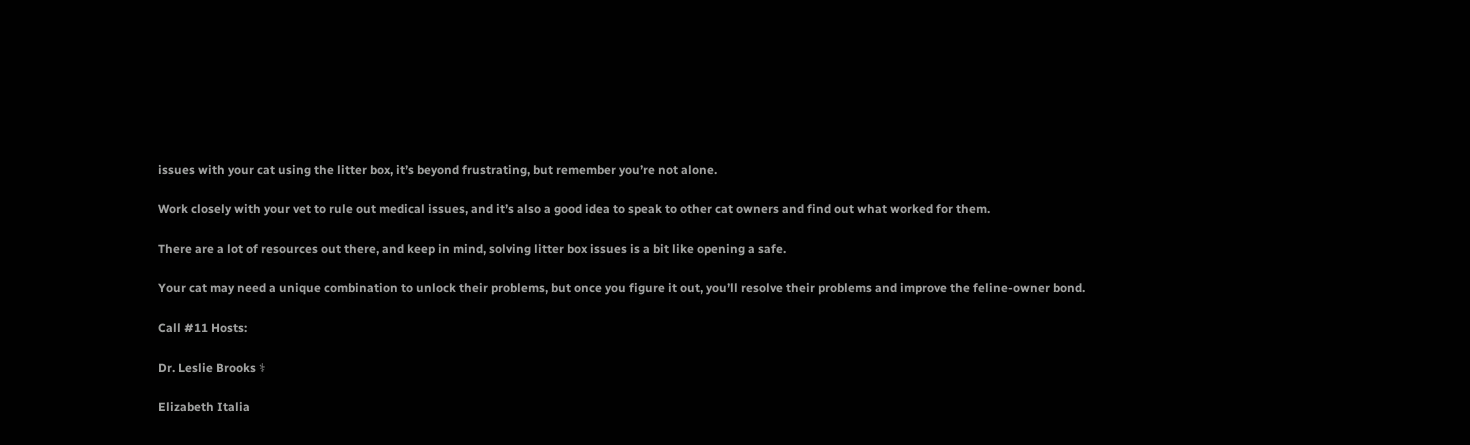issues with your cat using the litter box, it’s beyond frustrating, but remember you’re not alone.

Work closely with your vet to rule out medical issues, and it’s also a good idea to speak to other cat owners and find out what worked for them.

There are a lot of resources out there, and keep in mind, solving litter box issues is a bit like opening a safe.

Your cat may need a unique combination to unlock their problems, but once you figure it out, you’ll resolve their problems and improve the feline-owner bond.

Call #11 Hosts:

Dr. Leslie Brooks ⚕

Elizabeth Italia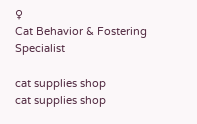♀
Cat Behavior & Fostering Specialist

cat supplies shop
cat supplies shop